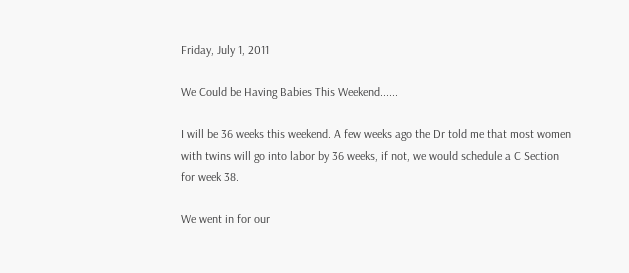Friday, July 1, 2011

We Could be Having Babies This Weekend......

I will be 36 weeks this weekend. A few weeks ago the Dr told me that most women with twins will go into labor by 36 weeks, if not, we would schedule a C Section for week 38.

We went in for our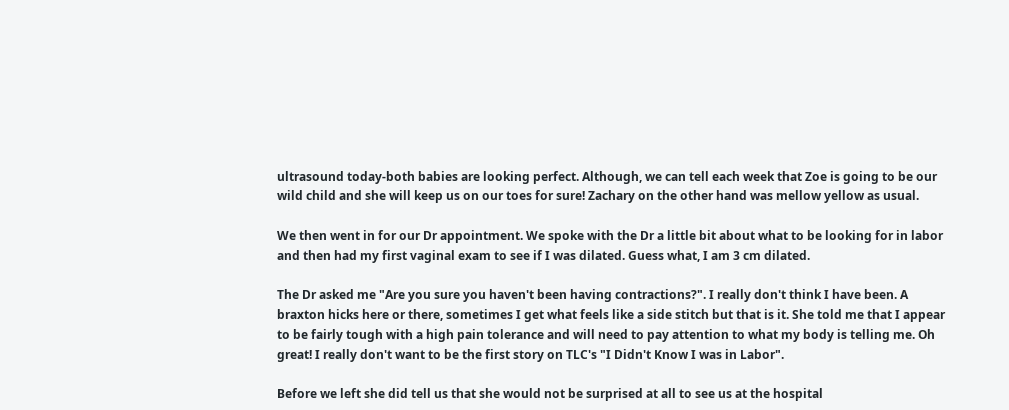ultrasound today-both babies are looking perfect. Although, we can tell each week that Zoe is going to be our wild child and she will keep us on our toes for sure! Zachary on the other hand was mellow yellow as usual.

We then went in for our Dr appointment. We spoke with the Dr a little bit about what to be looking for in labor and then had my first vaginal exam to see if I was dilated. Guess what, I am 3 cm dilated.

The Dr asked me "Are you sure you haven't been having contractions?". I really don't think I have been. A braxton hicks here or there, sometimes I get what feels like a side stitch but that is it. She told me that I appear to be fairly tough with a high pain tolerance and will need to pay attention to what my body is telling me. Oh great! I really don't want to be the first story on TLC's "I Didn't Know I was in Labor".

Before we left she did tell us that she would not be surprised at all to see us at the hospital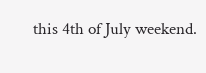this 4th of July weekend.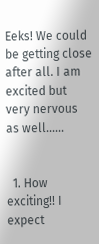Eeks! We could be getting close after all. I am excited but very nervous as well......


  1. How exciting!! I expect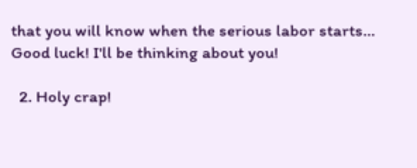that you will know when the serious labor starts... Good luck! I'll be thinking about you!

  2. Holy crap!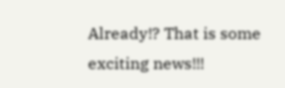Already!? That is some exciting news!!!